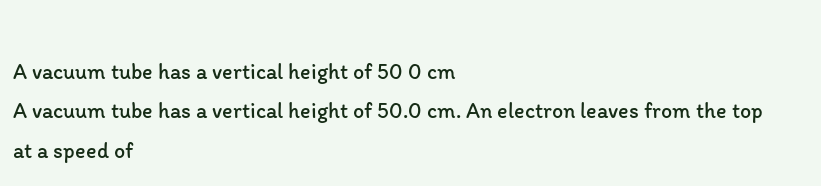A vacuum tube has a vertical height of 50 0 cm
A vacuum tube has a vertical height of 50.0 cm. An electron leaves from the top at a speed of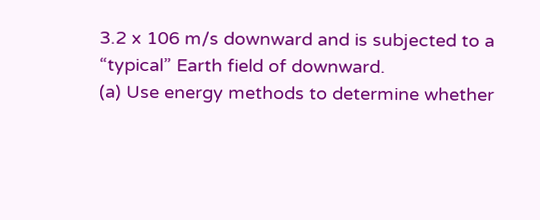3.2 x 106 m/s downward and is subjected to a “typical” Earth field of downward.
(a) Use energy methods to determine whether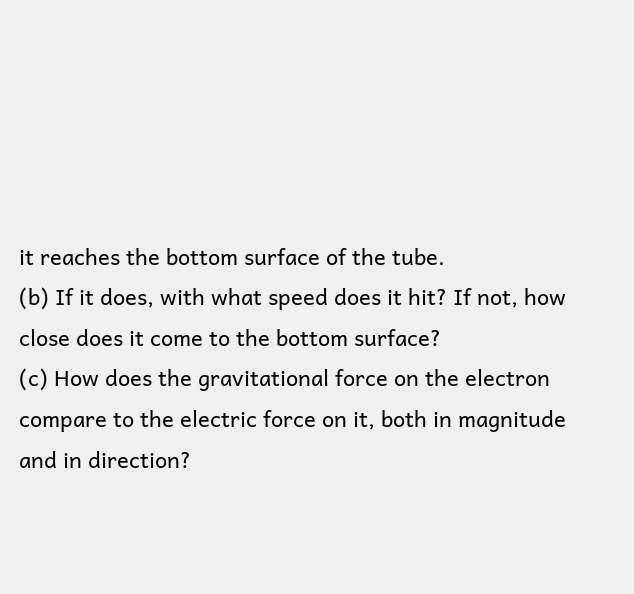it reaches the bottom surface of the tube.
(b) If it does, with what speed does it hit? If not, how close does it come to the bottom surface?
(c) How does the gravitational force on the electron compare to the electric force on it, both in magnitude and in direction?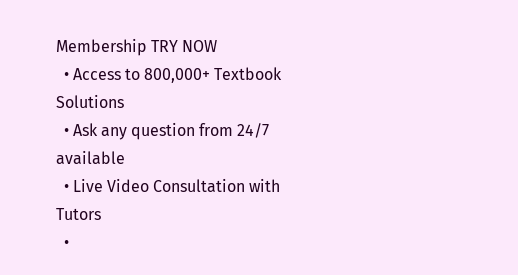Membership TRY NOW
  • Access to 800,000+ Textbook Solutions
  • Ask any question from 24/7 available
  • Live Video Consultation with Tutors
  •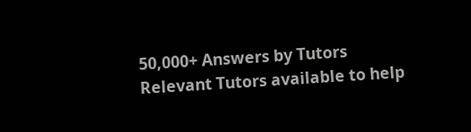50,000+ Answers by Tutors
Relevant Tutors available to help